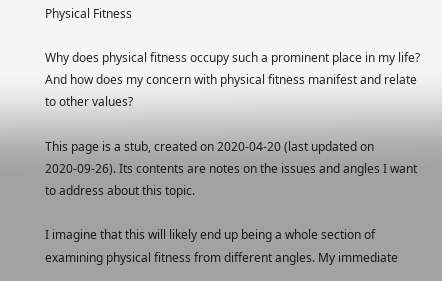Physical Fitness

Why does physical fitness occupy such a prominent place in my life? And how does my concern with physical fitness manifest and relate to other values?

This page is a stub, created on 2020-04-20 (last updated on 2020-09-26). Its contents are notes on the issues and angles I want to address about this topic.

I imagine that this will likely end up being a whole section of examining physical fitness from different angles. My immediate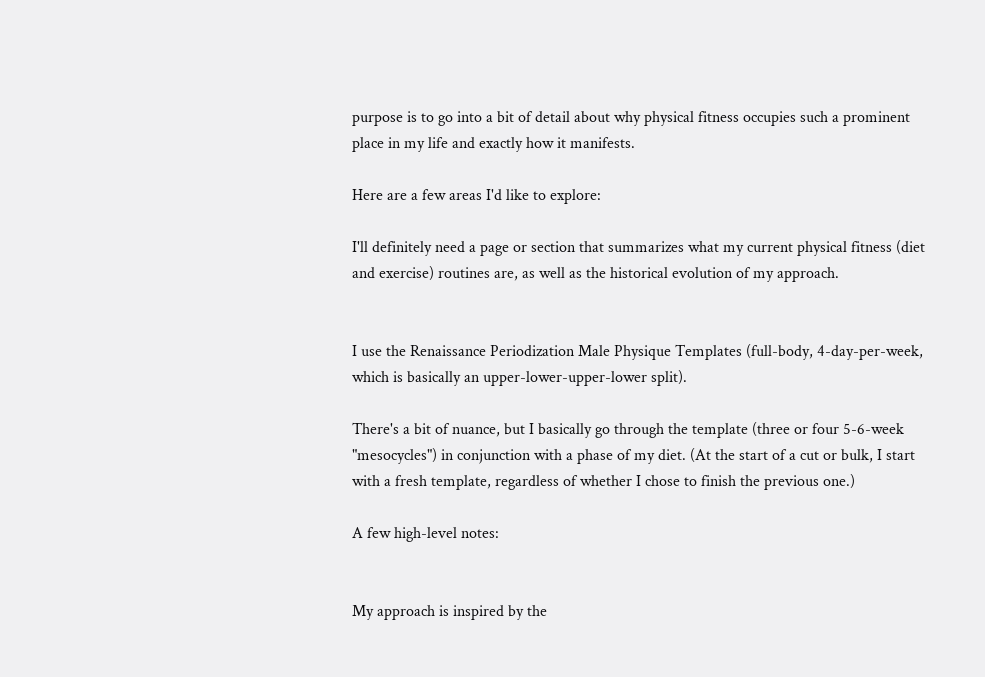purpose is to go into a bit of detail about why physical fitness occupies such a prominent place in my life and exactly how it manifests.

Here are a few areas I'd like to explore:

I'll definitely need a page or section that summarizes what my current physical fitness (diet and exercise) routines are, as well as the historical evolution of my approach.


I use the Renaissance Periodization Male Physique Templates (full-body, 4-day-per-week, which is basically an upper-lower-upper-lower split).

There's a bit of nuance, but I basically go through the template (three or four 5-6-week "mesocycles") in conjunction with a phase of my diet. (At the start of a cut or bulk, I start with a fresh template, regardless of whether I chose to finish the previous one.)

A few high-level notes:


My approach is inspired by the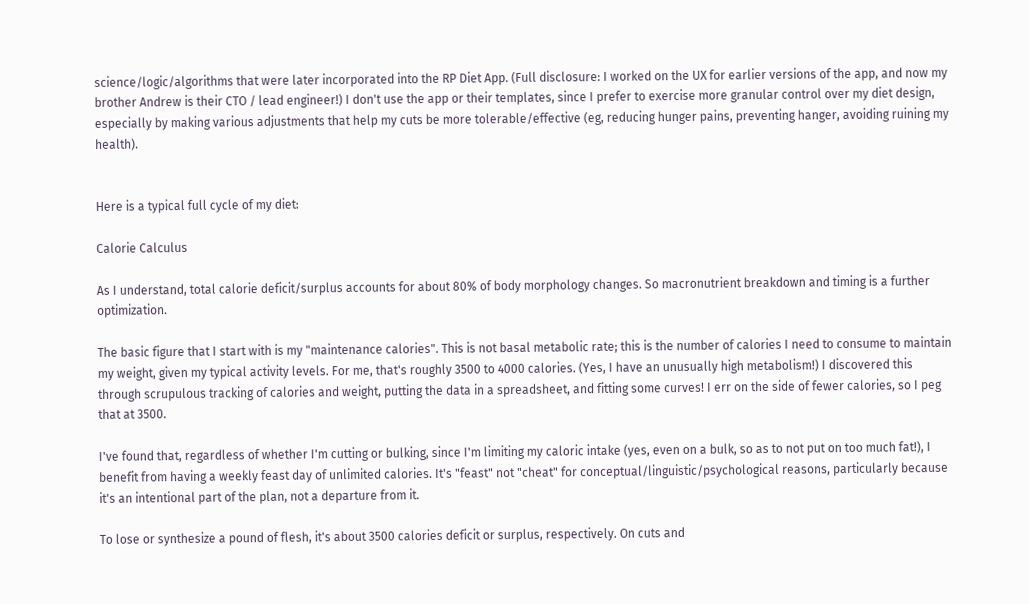science/logic/algorithms that were later incorporated into the RP Diet App. (Full disclosure: I worked on the UX for earlier versions of the app, and now my brother Andrew is their CTO / lead engineer!) I don't use the app or their templates, since I prefer to exercise more granular control over my diet design, especially by making various adjustments that help my cuts be more tolerable/effective (eg, reducing hunger pains, preventing hanger, avoiding ruining my health).


Here is a typical full cycle of my diet:

Calorie Calculus

As I understand, total calorie deficit/surplus accounts for about 80% of body morphology changes. So macronutrient breakdown and timing is a further optimization.

The basic figure that I start with is my "maintenance calories". This is not basal metabolic rate; this is the number of calories I need to consume to maintain my weight, given my typical activity levels. For me, that's roughly 3500 to 4000 calories. (Yes, I have an unusually high metabolism!) I discovered this through scrupulous tracking of calories and weight, putting the data in a spreadsheet, and fitting some curves! I err on the side of fewer calories, so I peg that at 3500.

I've found that, regardless of whether I'm cutting or bulking, since I'm limiting my caloric intake (yes, even on a bulk, so as to not put on too much fat!), I benefit from having a weekly feast day of unlimited calories. It's "feast" not "cheat" for conceptual/linguistic/psychological reasons, particularly because it's an intentional part of the plan, not a departure from it.

To lose or synthesize a pound of flesh, it's about 3500 calories deficit or surplus, respectively. On cuts and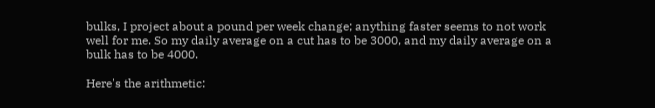bulks, I project about a pound per week change; anything faster seems to not work well for me. So my daily average on a cut has to be 3000, and my daily average on a bulk has to be 4000.

Here's the arithmetic: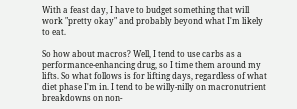With a feast day, I have to budget something that will work "pretty okay" and probably beyond what I'm likely to eat.

So how about macros? Well, I tend to use carbs as a performance-enhancing drug, so I time them around my lifts. So what follows is for lifting days, regardless of what diet phase I'm in. I tend to be willy-nilly on macronutrient breakdowns on non-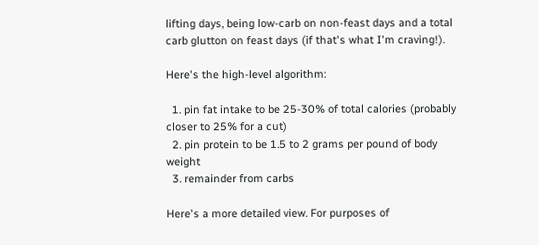lifting days, being low-carb on non-feast days and a total carb glutton on feast days (if that's what I'm craving!).

Here's the high-level algorithm:

  1. pin fat intake to be 25-30% of total calories (probably closer to 25% for a cut)
  2. pin protein to be 1.5 to 2 grams per pound of body weight
  3. remainder from carbs

Here's a more detailed view. For purposes of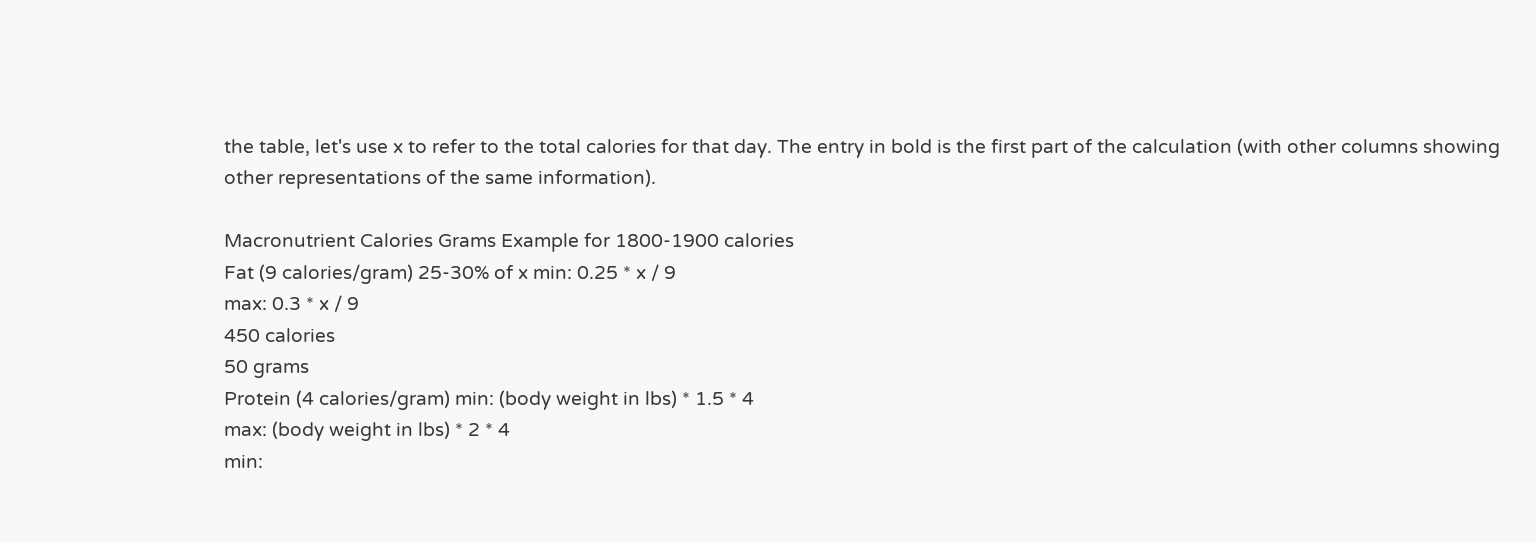the table, let's use x to refer to the total calories for that day. The entry in bold is the first part of the calculation (with other columns showing other representations of the same information).

Macronutrient Calories Grams Example for 1800-1900 calories
Fat (9 calories/gram) 25-30% of x min: 0.25 * x / 9
max: 0.3 * x / 9
450 calories
50 grams
Protein (4 calories/gram) min: (body weight in lbs) * 1.5 * 4
max: (body weight in lbs) * 2 * 4
min: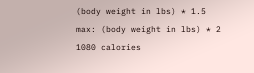(body weight in lbs) * 1.5
max: (body weight in lbs) * 2
1080 calories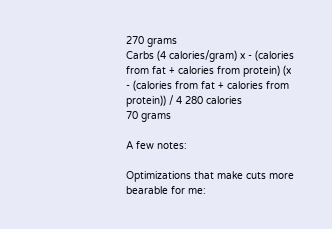270 grams
Carbs (4 calories/gram) x - (calories from fat + calories from protein) (x - (calories from fat + calories from protein)) / 4 280 calories
70 grams

A few notes:

Optimizations that make cuts more bearable for me: